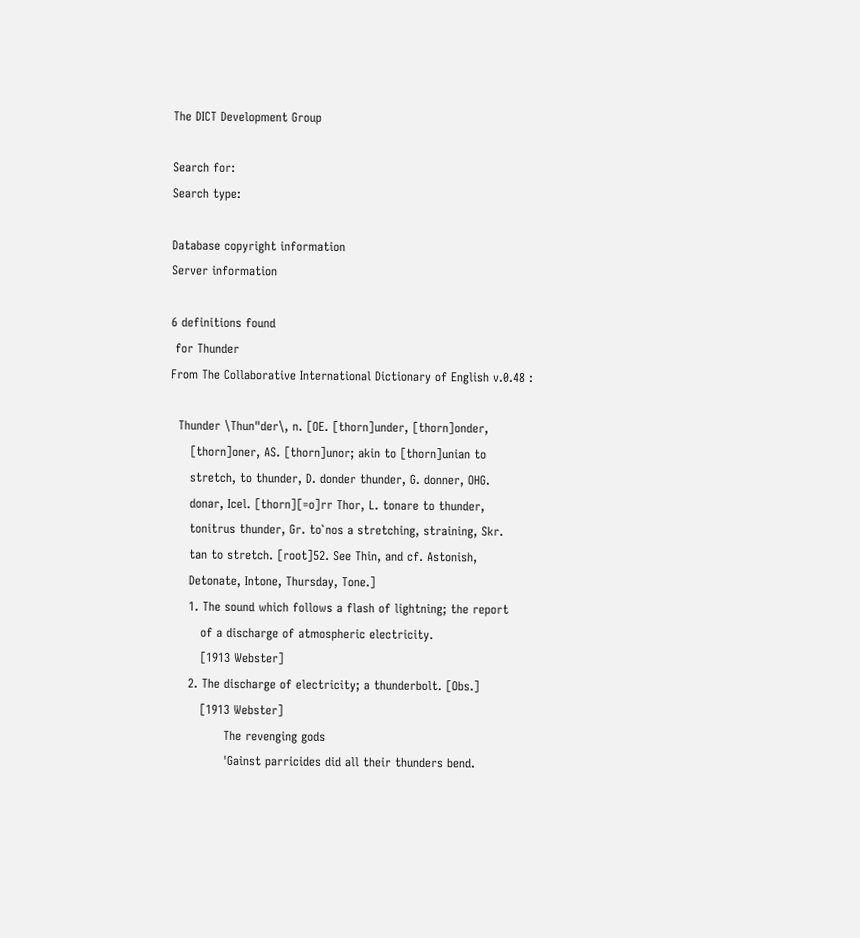The DICT Development Group

Search for:
Search type:

Database copyright information
Server information

6 definitions found
 for Thunder
From The Collaborative International Dictionary of English v.0.48 :

  Thunder \Thun"der\, n. [OE. [thorn]under, [thorn]onder,
     [thorn]oner, AS. [thorn]unor; akin to [thorn]unian to
     stretch, to thunder, D. donder thunder, G. donner, OHG.
     donar, Icel. [thorn][=o]rr Thor, L. tonare to thunder,
     tonitrus thunder, Gr. to`nos a stretching, straining, Skr.
     tan to stretch. [root]52. See Thin, and cf. Astonish,
     Detonate, Intone, Thursday, Tone.]
     1. The sound which follows a flash of lightning; the report
        of a discharge of atmospheric electricity.
        [1913 Webster]
     2. The discharge of electricity; a thunderbolt. [Obs.]
        [1913 Webster]
              The revenging gods
              'Gainst parricides did all their thunders bend.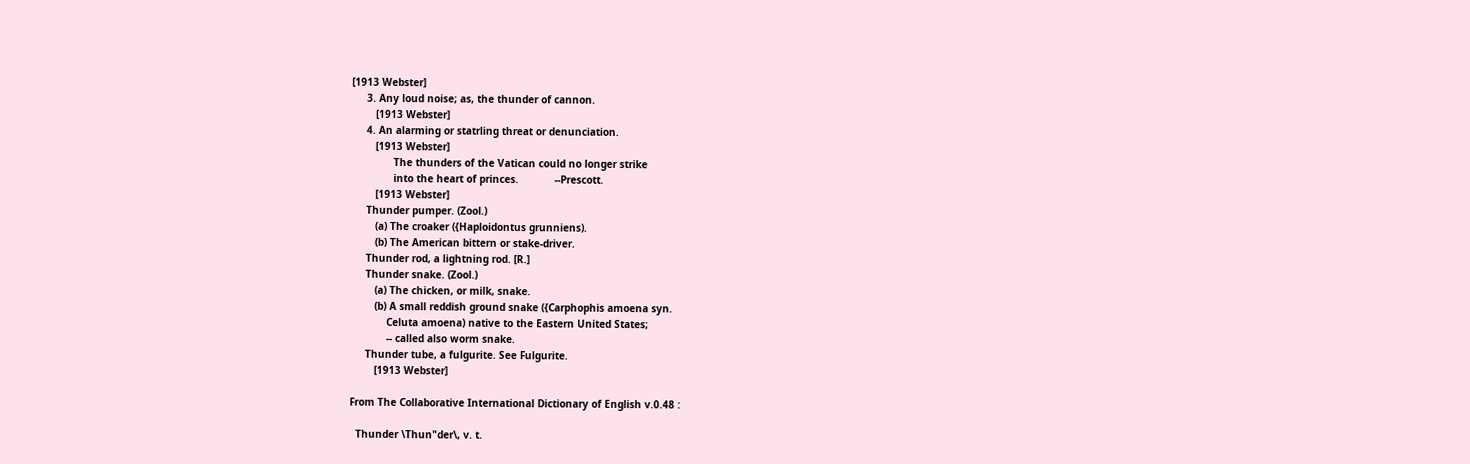[1913 Webster]
     3. Any loud noise; as, the thunder of cannon.
        [1913 Webster]
     4. An alarming or statrling threat or denunciation.
        [1913 Webster]
              The thunders of the Vatican could no longer strike
              into the heart of princes.            --Prescott.
        [1913 Webster]
     Thunder pumper. (Zool.)
        (a) The croaker ({Haploidontus grunniens).
        (b) The American bittern or stake-driver.
     Thunder rod, a lightning rod. [R.]
     Thunder snake. (Zool.)
        (a) The chicken, or milk, snake.
        (b) A small reddish ground snake ({Carphophis amoena syn.
            Celuta amoena) native to the Eastern United States;
            -- called also worm snake.
     Thunder tube, a fulgurite. See Fulgurite.
        [1913 Webster]

From The Collaborative International Dictionary of English v.0.48 :

  Thunder \Thun"der\, v. t.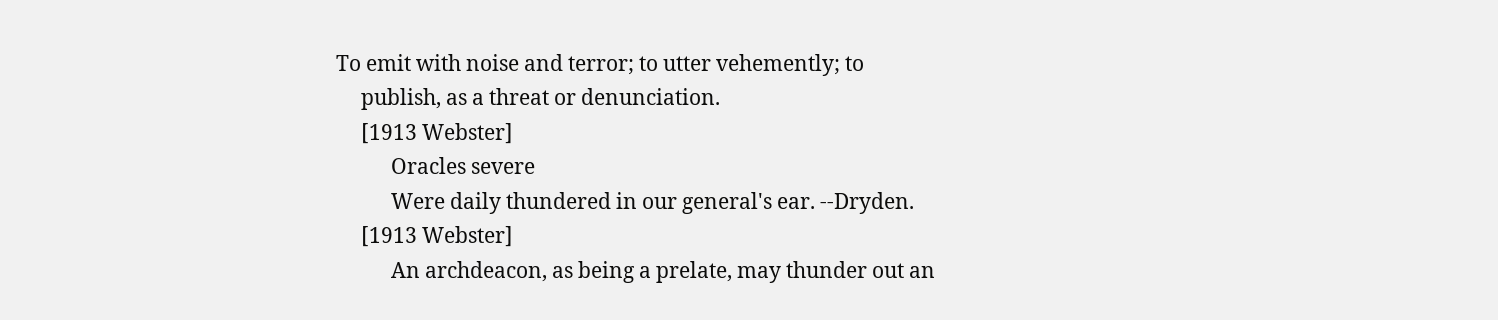To emit with noise and terror; to utter vehemently; to
     publish, as a threat or denunciation.
     [1913 Webster]
           Oracles severe
           Were daily thundered in our general's ear. --Dryden.
     [1913 Webster]
           An archdeacon, as being a prelate, may thunder out an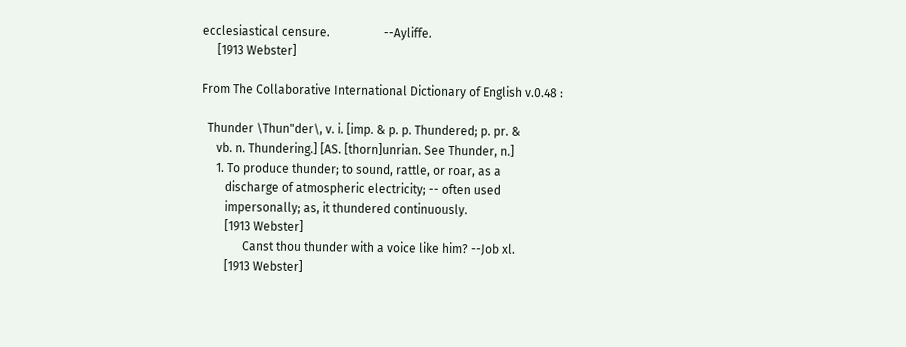ecclesiastical censure.                  --Ayliffe.
     [1913 Webster]

From The Collaborative International Dictionary of English v.0.48 :

  Thunder \Thun"der\, v. i. [imp. & p. p. Thundered; p. pr. &
     vb. n. Thundering.] [AS. [thorn]unrian. See Thunder, n.]
     1. To produce thunder; to sound, rattle, or roar, as a
        discharge of atmospheric electricity; -- often used
        impersonally; as, it thundered continuously.
        [1913 Webster]
              Canst thou thunder with a voice like him? --Job xl.
        [1913 Webster]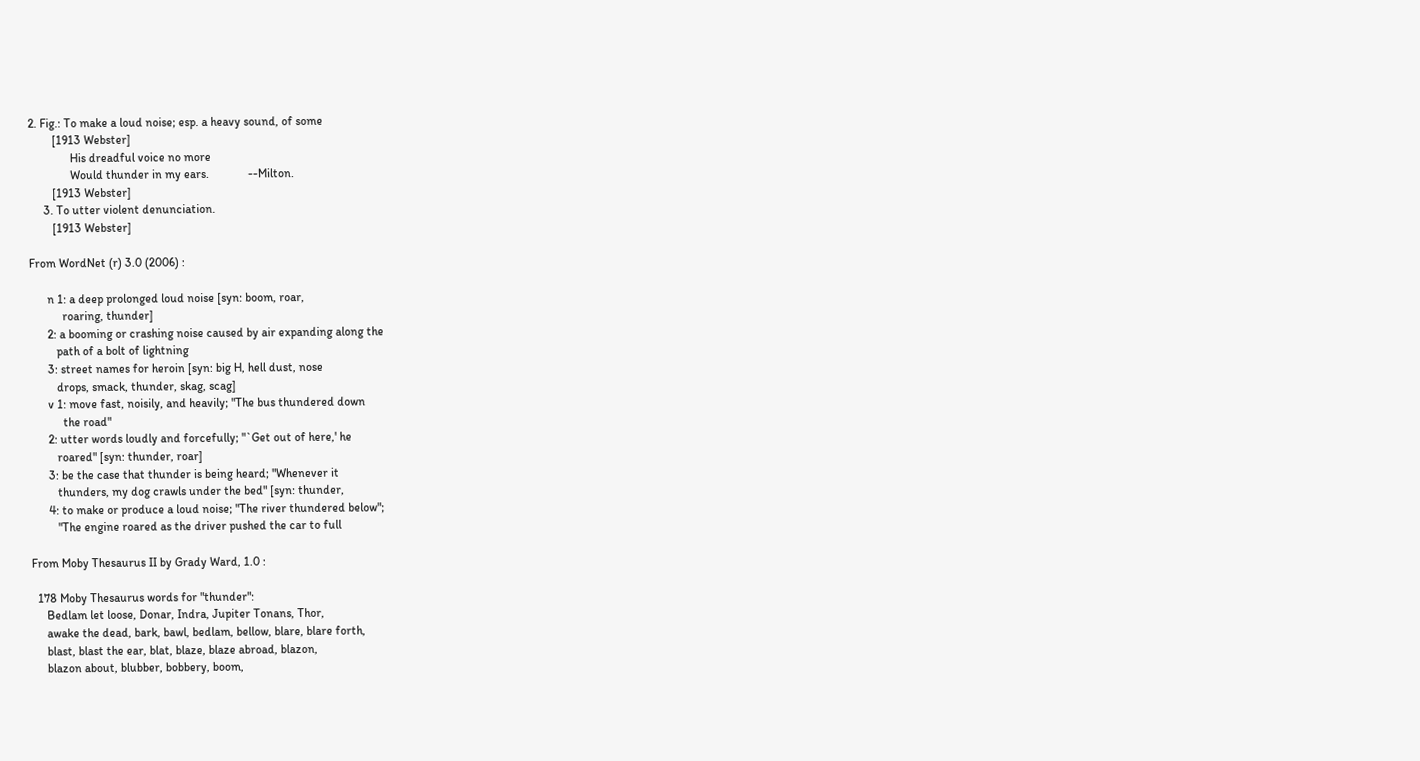2. Fig.: To make a loud noise; esp. a heavy sound, of some
        [1913 Webster]
              His dreadful voice no more
              Would thunder in my ears.             --Milton.
        [1913 Webster]
     3. To utter violent denunciation.
        [1913 Webster]

From WordNet (r) 3.0 (2006) :

      n 1: a deep prolonged loud noise [syn: boom, roar,
           roaring, thunder]
      2: a booming or crashing noise caused by air expanding along the
         path of a bolt of lightning
      3: street names for heroin [syn: big H, hell dust, nose
         drops, smack, thunder, skag, scag]
      v 1: move fast, noisily, and heavily; "The bus thundered down
           the road"
      2: utter words loudly and forcefully; "`Get out of here,' he
         roared" [syn: thunder, roar]
      3: be the case that thunder is being heard; "Whenever it
         thunders, my dog crawls under the bed" [syn: thunder,
      4: to make or produce a loud noise; "The river thundered below";
         "The engine roared as the driver pushed the car to full

From Moby Thesaurus II by Grady Ward, 1.0 :

  178 Moby Thesaurus words for "thunder":
     Bedlam let loose, Donar, Indra, Jupiter Tonans, Thor,
     awake the dead, bark, bawl, bedlam, bellow, blare, blare forth,
     blast, blast the ear, blat, blaze, blaze abroad, blazon,
     blazon about, blubber, bobbery, boom,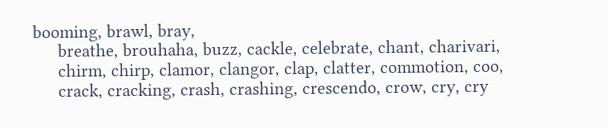booming, brawl, bray,
     breathe, brouhaha, buzz, cackle, celebrate, chant, charivari,
     chirm, chirp, clamor, clangor, clap, clatter, commotion, coo,
     crack, cracking, crash, crashing, crescendo, crow, cry, cry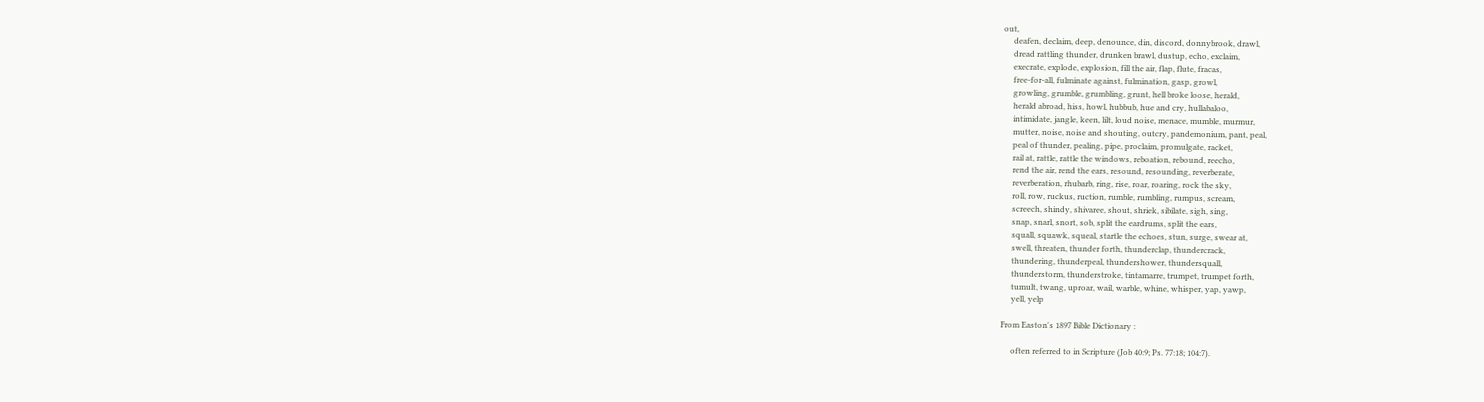out,
     deafen, declaim, deep, denounce, din, discord, donnybrook, drawl,
     dread rattling thunder, drunken brawl, dustup, echo, exclaim,
     execrate, explode, explosion, fill the air, flap, flute, fracas,
     free-for-all, fulminate against, fulmination, gasp, growl,
     growling, grumble, grumbling, grunt, hell broke loose, herald,
     herald abroad, hiss, howl, hubbub, hue and cry, hullabaloo,
     intimidate, jangle, keen, lilt, loud noise, menace, mumble, murmur,
     mutter, noise, noise and shouting, outcry, pandemonium, pant, peal,
     peal of thunder, pealing, pipe, proclaim, promulgate, racket,
     rail at, rattle, rattle the windows, reboation, rebound, reecho,
     rend the air, rend the ears, resound, resounding, reverberate,
     reverberation, rhubarb, ring, rise, roar, roaring, rock the sky,
     roll, row, ruckus, ruction, rumble, rumbling, rumpus, scream,
     screech, shindy, shivaree, shout, shriek, sibilate, sigh, sing,
     snap, snarl, snort, sob, split the eardrums, split the ears,
     squall, squawk, squeal, startle the echoes, stun, surge, swear at,
     swell, threaten, thunder forth, thunderclap, thundercrack,
     thundering, thunderpeal, thundershower, thundersquall,
     thunderstorm, thunderstroke, tintamarre, trumpet, trumpet forth,
     tumult, twang, uproar, wail, warble, whine, whisper, yap, yawp,
     yell, yelp

From Easton's 1897 Bible Dictionary :

     often referred to in Scripture (Job 40:9; Ps. 77:18; 104:7).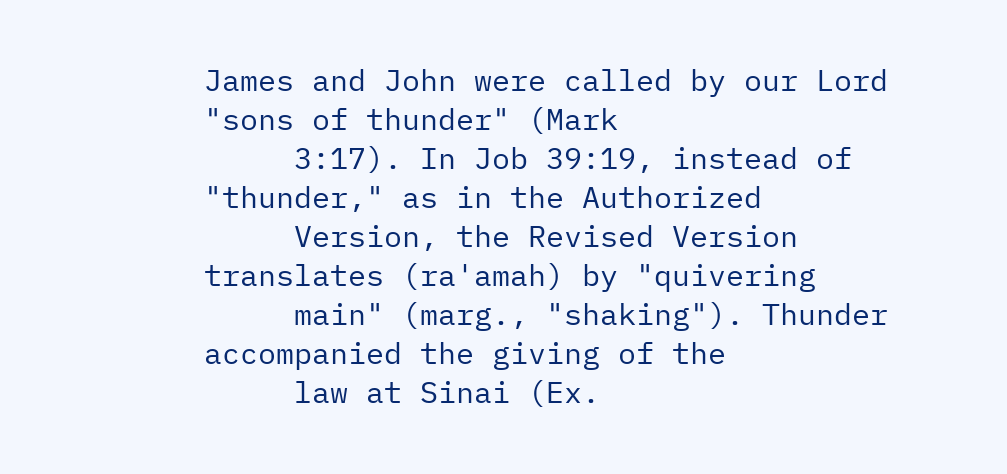James and John were called by our Lord "sons of thunder" (Mark
     3:17). In Job 39:19, instead of "thunder," as in the Authorized
     Version, the Revised Version translates (ra'amah) by "quivering
     main" (marg., "shaking"). Thunder accompanied the giving of the
     law at Sinai (Ex.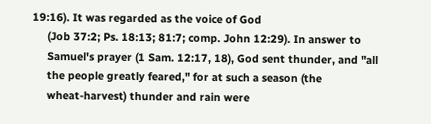19:16). It was regarded as the voice of God
     (Job 37:2; Ps. 18:13; 81:7; comp. John 12:29). In answer to
     Samuel's prayer (1 Sam. 12:17, 18), God sent thunder, and "all
     the people greatly feared," for at such a season (the
     wheat-harvest) thunder and rain were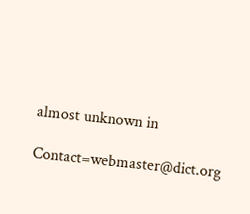almost unknown in

Contact=webmaster@dict.org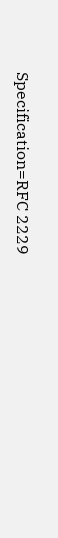Specification=RFC 2229